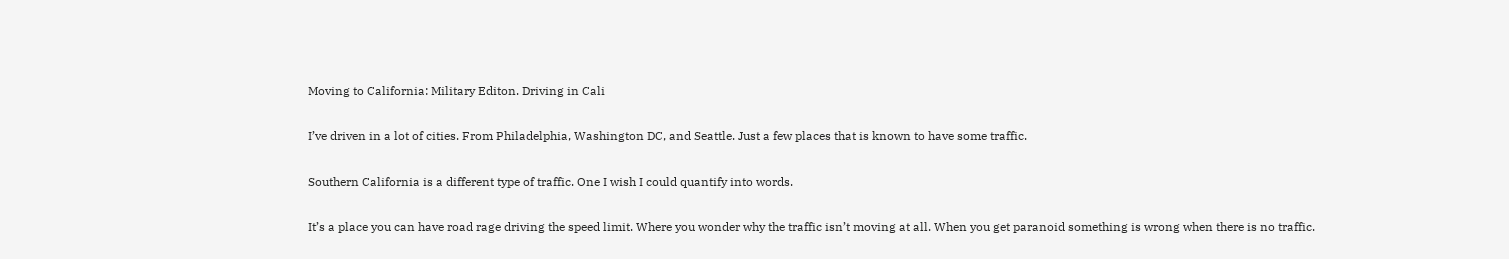Moving to California: Military Editon. Driving in Cali

I’ve driven in a lot of cities. From Philadelphia, Washington DC, and Seattle. Just a few places that is known to have some traffic.

Southern California is a different type of traffic. One I wish I could quantify into words.

It’s a place you can have road rage driving the speed limit. Where you wonder why the traffic isn’t moving at all. When you get paranoid something is wrong when there is no traffic.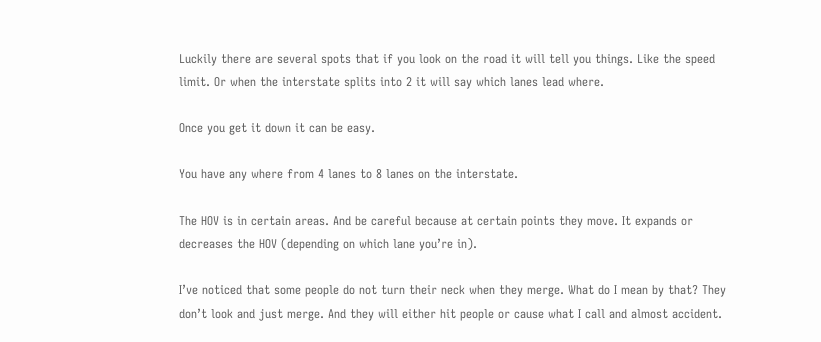Luckily there are several spots that if you look on the road it will tell you things. Like the speed limit. Or when the interstate splits into 2 it will say which lanes lead where.

Once you get it down it can be easy.

You have any where from 4 lanes to 8 lanes on the interstate.

The HOV is in certain areas. And be careful because at certain points they move. It expands or decreases the HOV (depending on which lane you’re in).

I’ve noticed that some people do not turn their neck when they merge. What do I mean by that? They don’t look and just merge. And they will either hit people or cause what I call and almost accident.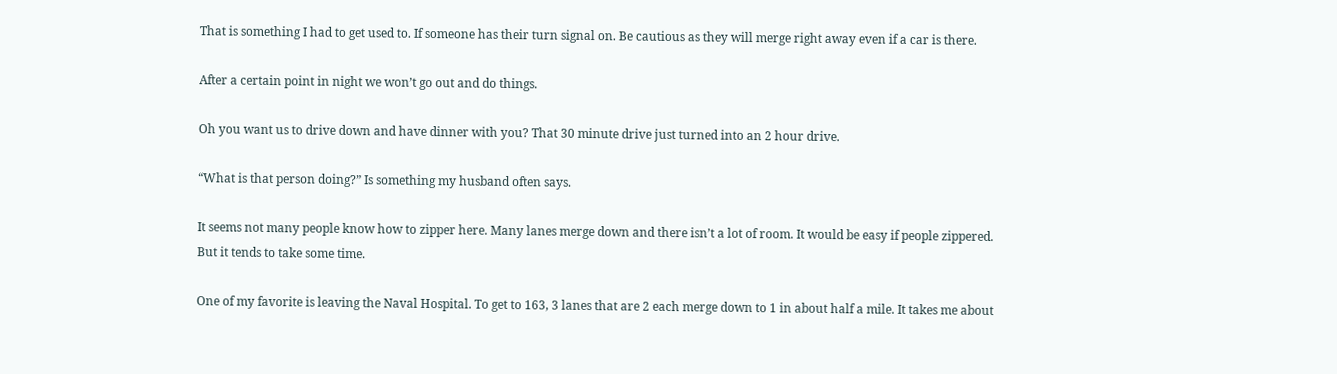That is something I had to get used to. If someone has their turn signal on. Be cautious as they will merge right away even if a car is there.

After a certain point in night we won’t go out and do things.

Oh you want us to drive down and have dinner with you? That 30 minute drive just turned into an 2 hour drive.

“What is that person doing?” Is something my husband often says.

It seems not many people know how to zipper here. Many lanes merge down and there isn’t a lot of room. It would be easy if people zippered. But it tends to take some time.

One of my favorite is leaving the Naval Hospital. To get to 163, 3 lanes that are 2 each merge down to 1 in about half a mile. It takes me about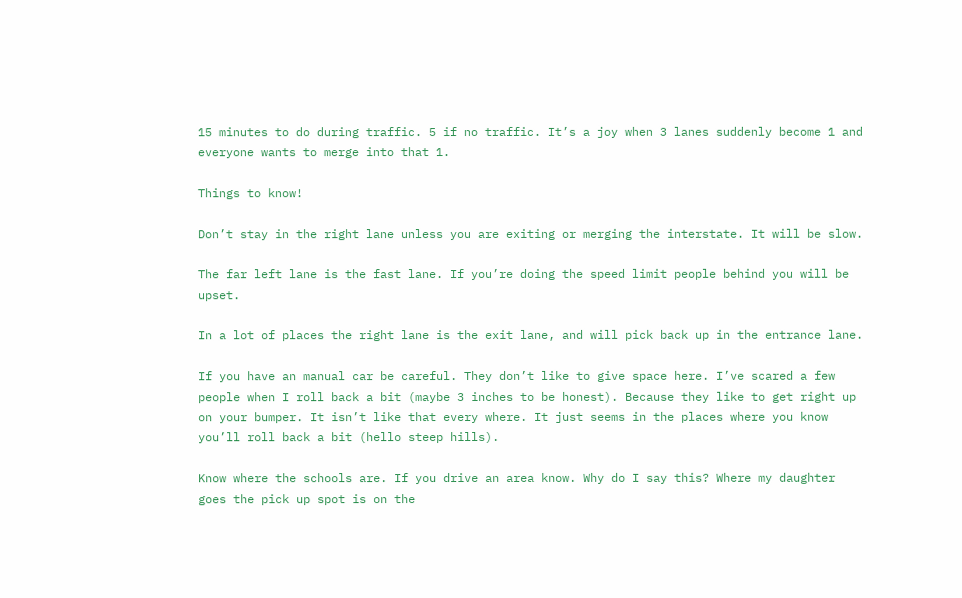15 minutes to do during traffic. 5 if no traffic. It’s a joy when 3 lanes suddenly become 1 and everyone wants to merge into that 1.

Things to know!

Don’t stay in the right lane unless you are exiting or merging the interstate. It will be slow.

The far left lane is the fast lane. If you’re doing the speed limit people behind you will be upset.

In a lot of places the right lane is the exit lane, and will pick back up in the entrance lane.

If you have an manual car be careful. They don’t like to give space here. I’ve scared a few people when I roll back a bit (maybe 3 inches to be honest). Because they like to get right up on your bumper. It isn’t like that every where. It just seems in the places where you know you’ll roll back a bit (hello steep hills).

Know where the schools are. If you drive an area know. Why do I say this? Where my daughter goes the pick up spot is on the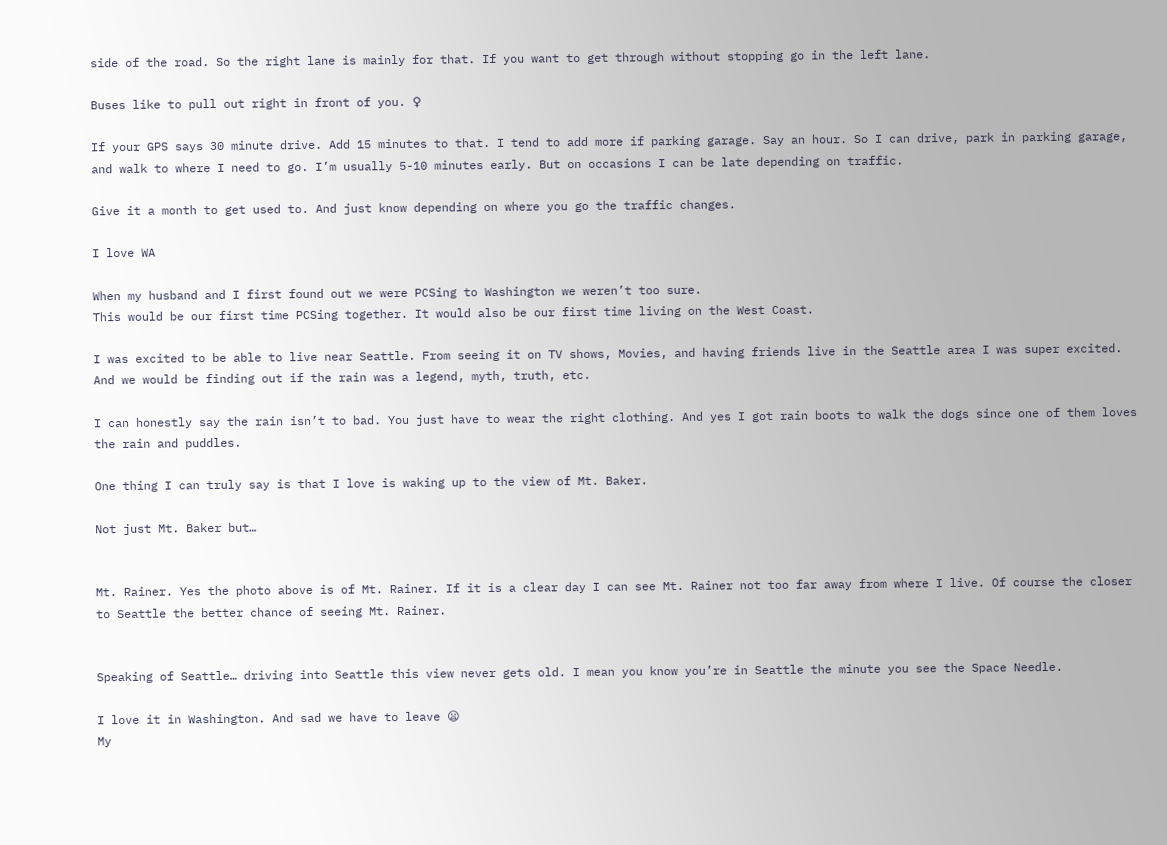side of the road. So the right lane is mainly for that. If you want to get through without stopping go in the left lane.

Buses like to pull out right in front of you. ♀

If your GPS says 30 minute drive. Add 15 minutes to that. I tend to add more if parking garage. Say an hour. So I can drive, park in parking garage, and walk to where I need to go. I’m usually 5-10 minutes early. But on occasions I can be late depending on traffic.

Give it a month to get used to. And just know depending on where you go the traffic changes.

I love WA

When my husband and I first found out we were PCSing to Washington we weren’t too sure.
This would be our first time PCSing together. It would also be our first time living on the West Coast.

I was excited to be able to live near Seattle. From seeing it on TV shows, Movies, and having friends live in the Seattle area I was super excited. And we would be finding out if the rain was a legend, myth, truth, etc.

I can honestly say the rain isn’t to bad. You just have to wear the right clothing. And yes I got rain boots to walk the dogs since one of them loves the rain and puddles.

One thing I can truly say is that I love is waking up to the view of Mt. Baker.

Not just Mt. Baker but…


Mt. Rainer. Yes the photo above is of Mt. Rainer. If it is a clear day I can see Mt. Rainer not too far away from where I live. Of course the closer to Seattle the better chance of seeing Mt. Rainer.


Speaking of Seattle… driving into Seattle this view never gets old. I mean you know you’re in Seattle the minute you see the Space Needle.

I love it in Washington. And sad we have to leave 😦
My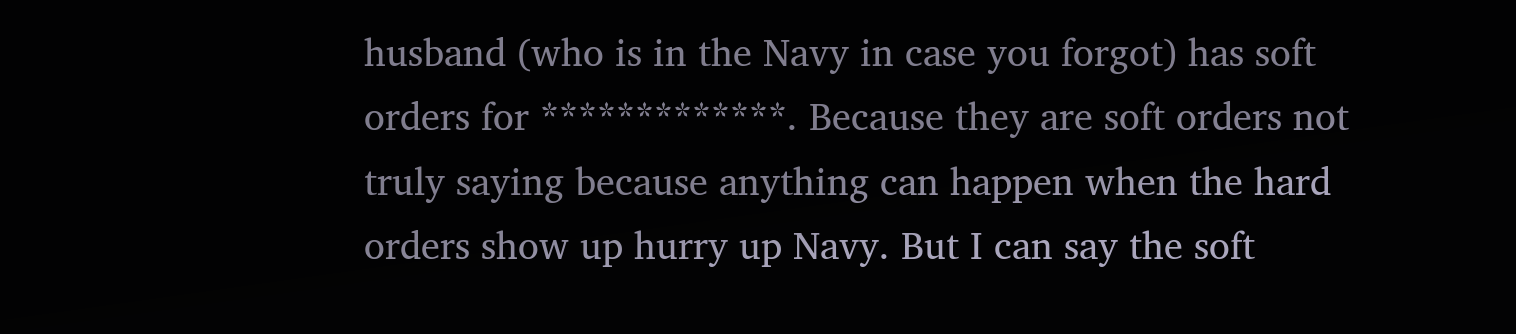husband (who is in the Navy in case you forgot) has soft orders for *************. Because they are soft orders not truly saying because anything can happen when the hard orders show up hurry up Navy. But I can say the soft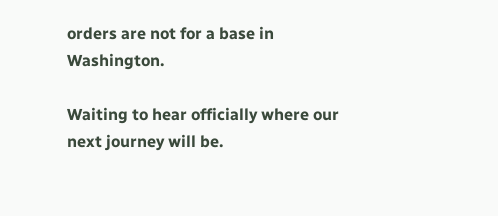orders are not for a base in Washington.

Waiting to hear officially where our next journey will be.